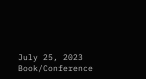July 25, 2023
Book/Conference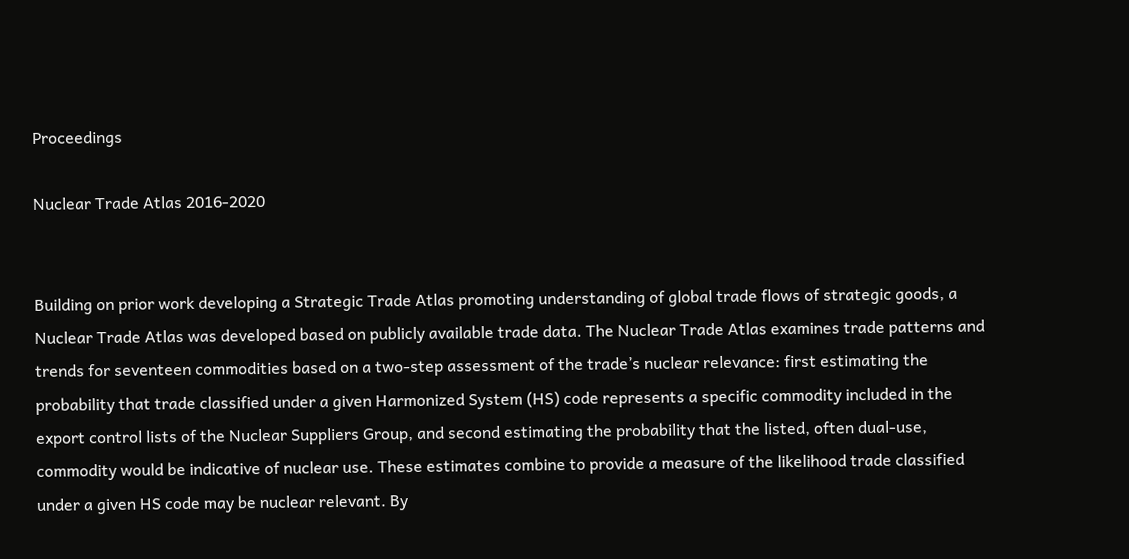Proceedings

Nuclear Trade Atlas 2016-2020


Building on prior work developing a Strategic Trade Atlas promoting understanding of global trade flows of strategic goods, a Nuclear Trade Atlas was developed based on publicly available trade data. The Nuclear Trade Atlas examines trade patterns and trends for seventeen commodities based on a two-step assessment of the trade’s nuclear relevance: first estimating the probability that trade classified under a given Harmonized System (HS) code represents a specific commodity included in the export control lists of the Nuclear Suppliers Group, and second estimating the probability that the listed, often dual-use, commodity would be indicative of nuclear use. These estimates combine to provide a measure of the likelihood trade classified under a given HS code may be nuclear relevant. By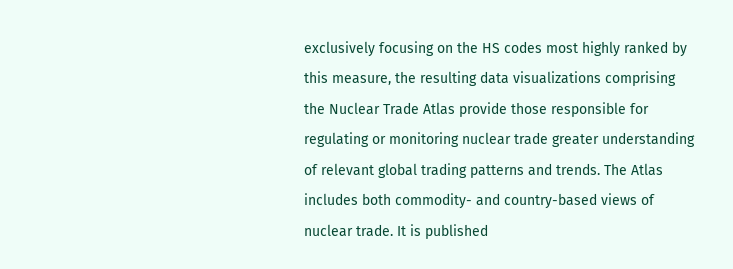exclusively focusing on the HS codes most highly ranked by this measure, the resulting data visualizations comprising the Nuclear Trade Atlas provide those responsible for regulating or monitoring nuclear trade greater understanding of relevant global trading patterns and trends. The Atlas includes both commodity- and country-based views of nuclear trade. It is published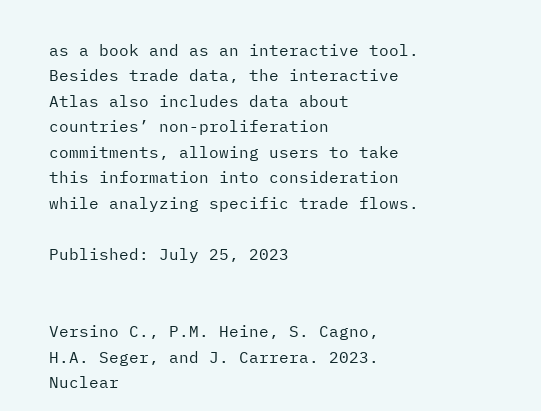as a book and as an interactive tool. Besides trade data, the interactive Atlas also includes data about countries’ non-proliferation commitments, allowing users to take this information into consideration while analyzing specific trade flows.

Published: July 25, 2023


Versino C., P.M. Heine, S. Cagno, H.A. Seger, and J. Carrera. 2023. Nuclear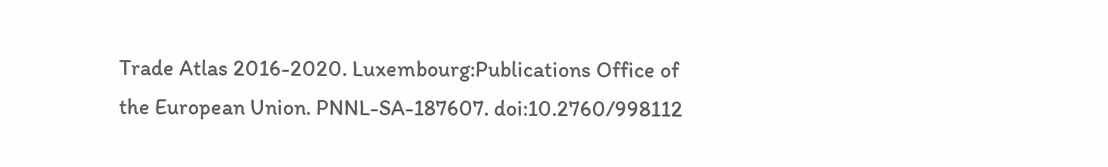Trade Atlas 2016-2020. Luxembourg:Publications Office of the European Union. PNNL-SA-187607. doi:10.2760/998112